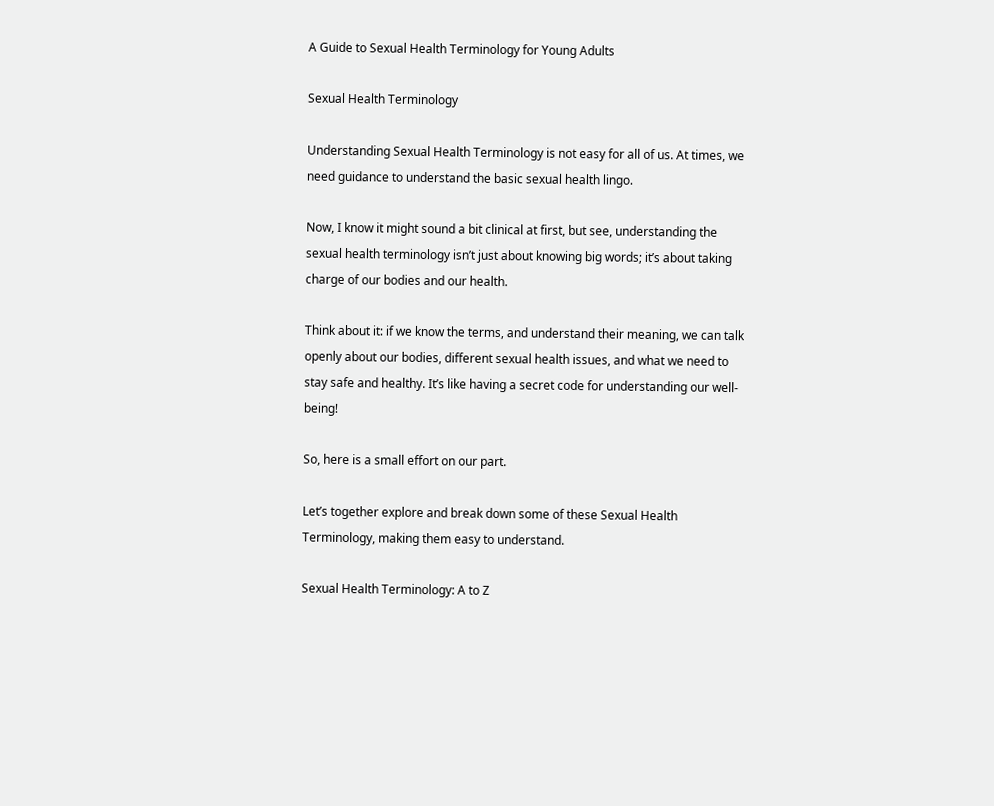A Guide to Sexual Health Terminology for Young Adults

Sexual Health Terminology

Understanding Sexual Health Terminology is not easy for all of us. At times, we need guidance to understand the basic sexual health lingo.

Now, I know it might sound a bit clinical at first, but see, understanding the sexual health terminology isn’t just about knowing big words; it’s about taking charge of our bodies and our health.

Think about it: if we know the terms, and understand their meaning, we can talk openly about our bodies, different sexual health issues, and what we need to stay safe and healthy. It’s like having a secret code for understanding our well-being!

So, here is a small effort on our part.

Let’s together explore and break down some of these Sexual Health Terminology, making them easy to understand.

Sexual Health Terminology: A to Z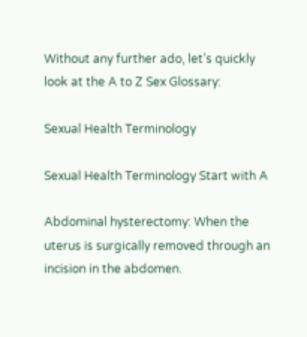Without any further ado, let’s quickly look at the A to Z Sex Glossary:

Sexual Health Terminology

Sexual Health Terminology Start with A

Abdominal hysterectomy: When the uterus is surgically removed through an incision in the abdomen.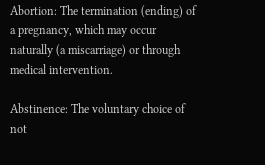Abortion: The termination (ending) of a pregnancy, which may occur naturally (a miscarriage) or through medical intervention.

Abstinence: The voluntary choice of not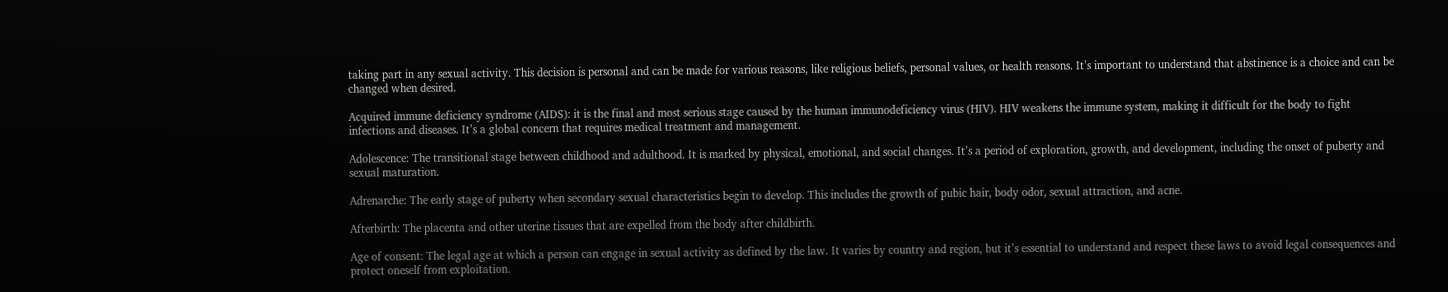taking part in any sexual activity. This decision is personal and can be made for various reasons, like religious beliefs, personal values, or health reasons. It’s important to understand that abstinence is a choice and can be changed when desired.

Acquired immune deficiency syndrome (AIDS): it is the final and most serious stage caused by the human immunodeficiency virus (HIV). HIV weakens the immune system, making it difficult for the body to fight infections and diseases. It’s a global concern that requires medical treatment and management.

Adolescence: The transitional stage between childhood and adulthood. It is marked by physical, emotional, and social changes. It’s a period of exploration, growth, and development, including the onset of puberty and sexual maturation.

Adrenarche: The early stage of puberty when secondary sexual characteristics begin to develop. This includes the growth of pubic hair, body odor, sexual attraction, and acne.

Afterbirth: The placenta and other uterine tissues that are expelled from the body after childbirth.

Age of consent: The legal age at which a person can engage in sexual activity as defined by the law. It varies by country and region, but it’s essential to understand and respect these laws to avoid legal consequences and protect oneself from exploitation.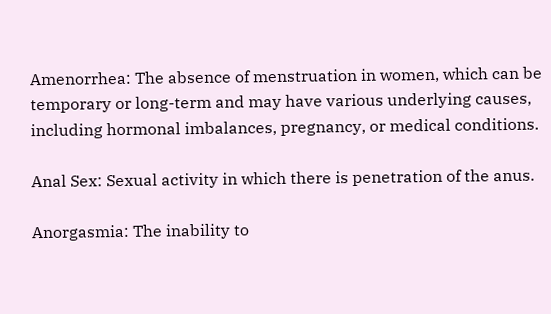Amenorrhea: The absence of menstruation in women, which can be temporary or long-term and may have various underlying causes, including hormonal imbalances, pregnancy, or medical conditions.

Anal Sex: Sexual activity in which there is penetration of the anus.

Anorgasmia: The inability to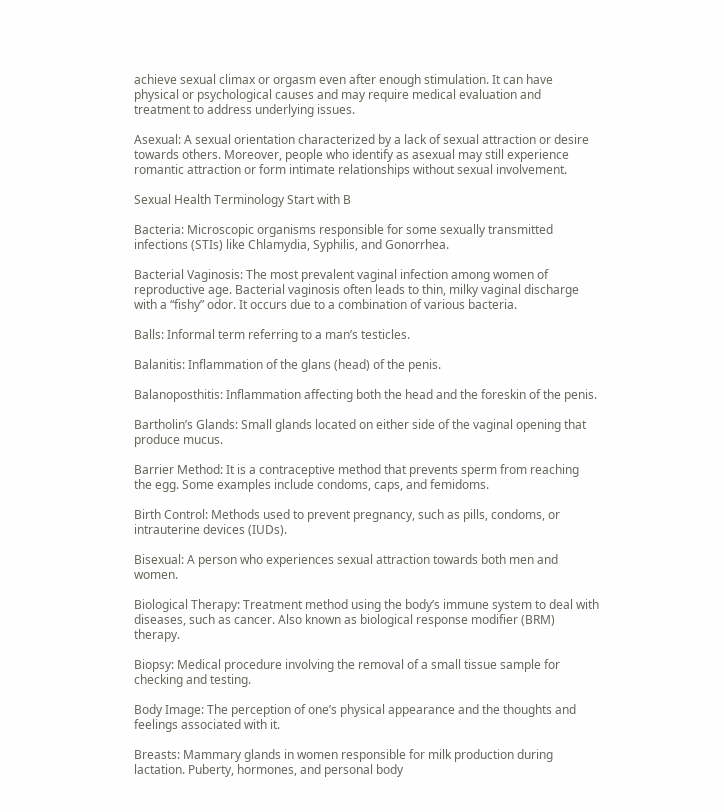achieve sexual climax or orgasm even after enough stimulation. It can have physical or psychological causes and may require medical evaluation and treatment to address underlying issues.

Asexual: A sexual orientation characterized by a lack of sexual attraction or desire towards others. Moreover, people who identify as asexual may still experience romantic attraction or form intimate relationships without sexual involvement.

Sexual Health Terminology Start with B

Bacteria: Microscopic organisms responsible for some sexually transmitted infections (STIs) like Chlamydia, Syphilis, and Gonorrhea.

Bacterial Vaginosis: The most prevalent vaginal infection among women of reproductive age. Bacterial vaginosis often leads to thin, milky vaginal discharge with a “fishy” odor. It occurs due to a combination of various bacteria.

Balls: Informal term referring to a man’s testicles.

Balanitis: Inflammation of the glans (head) of the penis.

Balanoposthitis: Inflammation affecting both the head and the foreskin of the penis.

Bartholin’s Glands: Small glands located on either side of the vaginal opening that produce mucus.

Barrier Method: It is a contraceptive method that prevents sperm from reaching the egg. Some examples include condoms, caps, and femidoms.

Birth Control: Methods used to prevent pregnancy, such as pills, condoms, or intrauterine devices (IUDs).

Bisexual: A person who experiences sexual attraction towards both men and women.

Biological Therapy: Treatment method using the body’s immune system to deal with diseases, such as cancer. Also known as biological response modifier (BRM) therapy.

Biopsy: Medical procedure involving the removal of a small tissue sample for checking and testing.

Body Image: The perception of one’s physical appearance and the thoughts and feelings associated with it.

Breasts: Mammary glands in women responsible for milk production during lactation. Puberty, hormones, and personal body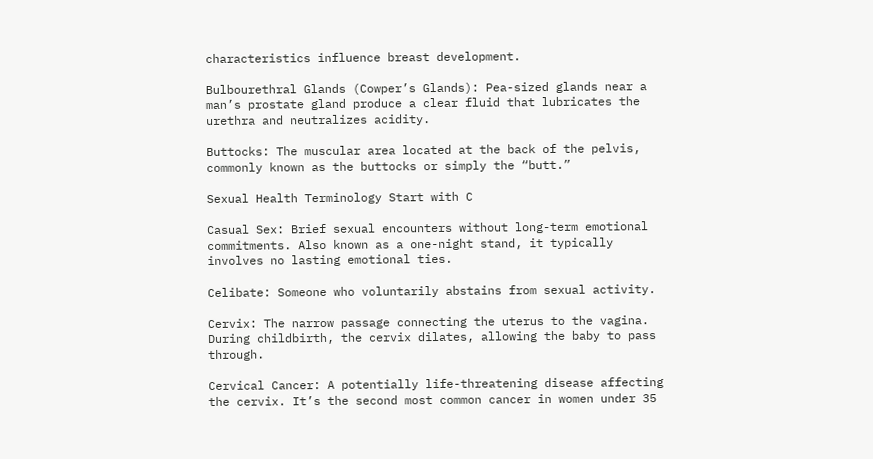characteristics influence breast development.

Bulbourethral Glands (Cowper’s Glands): Pea-sized glands near a man’s prostate gland produce a clear fluid that lubricates the urethra and neutralizes acidity.

Buttocks: The muscular area located at the back of the pelvis, commonly known as the buttocks or simply the “butt.”

Sexual Health Terminology Start with C

Casual Sex: Brief sexual encounters without long-term emotional commitments. Also known as a one-night stand, it typically involves no lasting emotional ties.

Celibate: Someone who voluntarily abstains from sexual activity.

Cervix: The narrow passage connecting the uterus to the vagina. During childbirth, the cervix dilates, allowing the baby to pass through.

Cervical Cancer: A potentially life-threatening disease affecting the cervix. It’s the second most common cancer in women under 35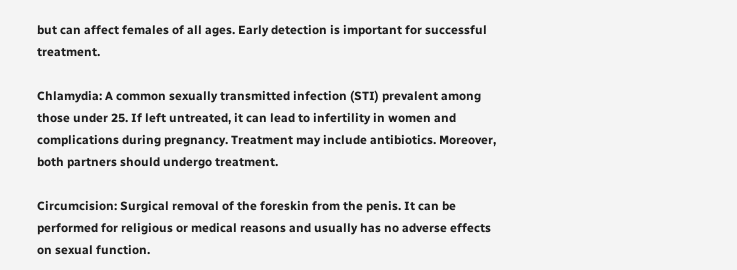but can affect females of all ages. Early detection is important for successful treatment.

Chlamydia: A common sexually transmitted infection (STI) prevalent among those under 25. If left untreated, it can lead to infertility in women and complications during pregnancy. Treatment may include antibiotics. Moreover, both partners should undergo treatment.

Circumcision: Surgical removal of the foreskin from the penis. It can be performed for religious or medical reasons and usually has no adverse effects on sexual function.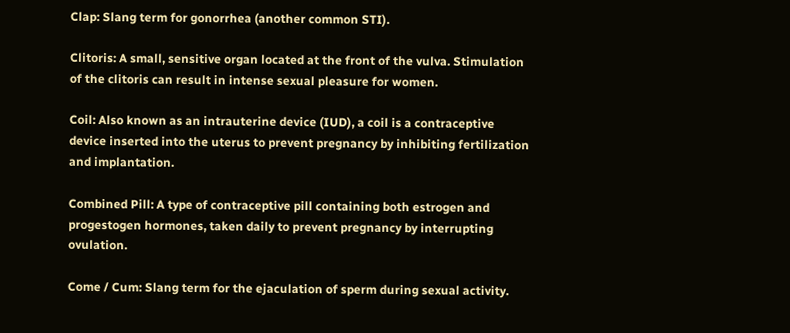Clap: Slang term for gonorrhea (another common STI).

Clitoris: A small, sensitive organ located at the front of the vulva. Stimulation of the clitoris can result in intense sexual pleasure for women.

Coil: Also known as an intrauterine device (IUD), a coil is a contraceptive device inserted into the uterus to prevent pregnancy by inhibiting fertilization and implantation.

Combined Pill: A type of contraceptive pill containing both estrogen and progestogen hormones, taken daily to prevent pregnancy by interrupting ovulation.

Come / Cum: Slang term for the ejaculation of sperm during sexual activity.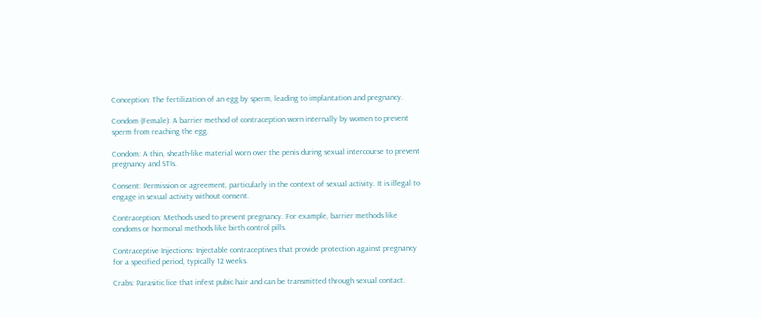Conception: The fertilization of an egg by sperm, leading to implantation and pregnancy.

Condom (Female): A barrier method of contraception worn internally by women to prevent sperm from reaching the egg.

Condom: A thin, sheath-like material worn over the penis during sexual intercourse to prevent pregnancy and STIs.

Consent: Permission or agreement, particularly in the context of sexual activity. It is illegal to engage in sexual activity without consent.

Contraception: Methods used to prevent pregnancy. For example, barrier methods like condoms or hormonal methods like birth control pills.

Contraceptive Injections: Injectable contraceptives that provide protection against pregnancy for a specified period, typically 12 weeks.

Crabs: Parasitic lice that infest pubic hair and can be transmitted through sexual contact.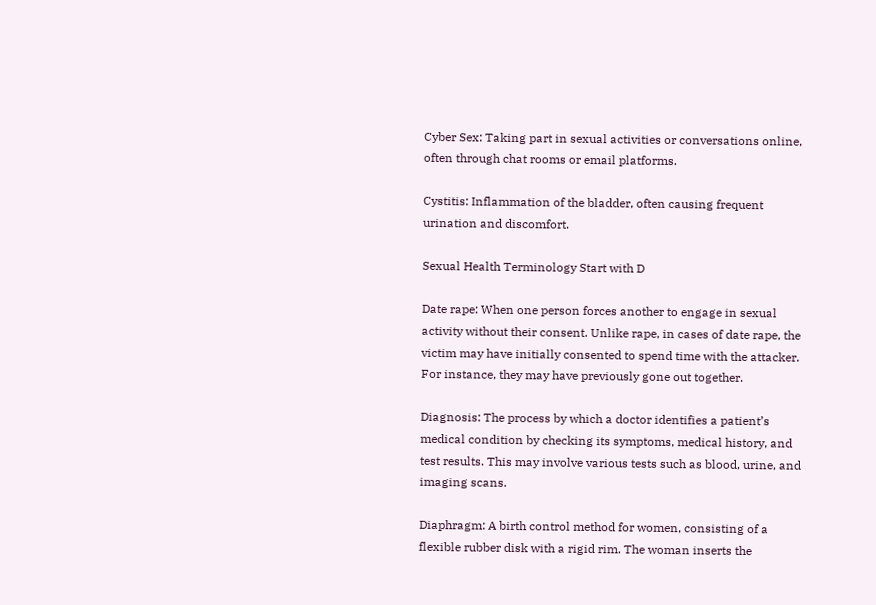Cyber Sex: Taking part in sexual activities or conversations online, often through chat rooms or email platforms.

Cystitis: Inflammation of the bladder, often causing frequent urination and discomfort.

Sexual Health Terminology Start with D

Date rape: When one person forces another to engage in sexual activity without their consent. Unlike rape, in cases of date rape, the victim may have initially consented to spend time with the attacker. For instance, they may have previously gone out together.

Diagnosis: The process by which a doctor identifies a patient’s medical condition by checking its symptoms, medical history, and test results. This may involve various tests such as blood, urine, and imaging scans.

Diaphragm: A birth control method for women, consisting of a flexible rubber disk with a rigid rim. The woman inserts the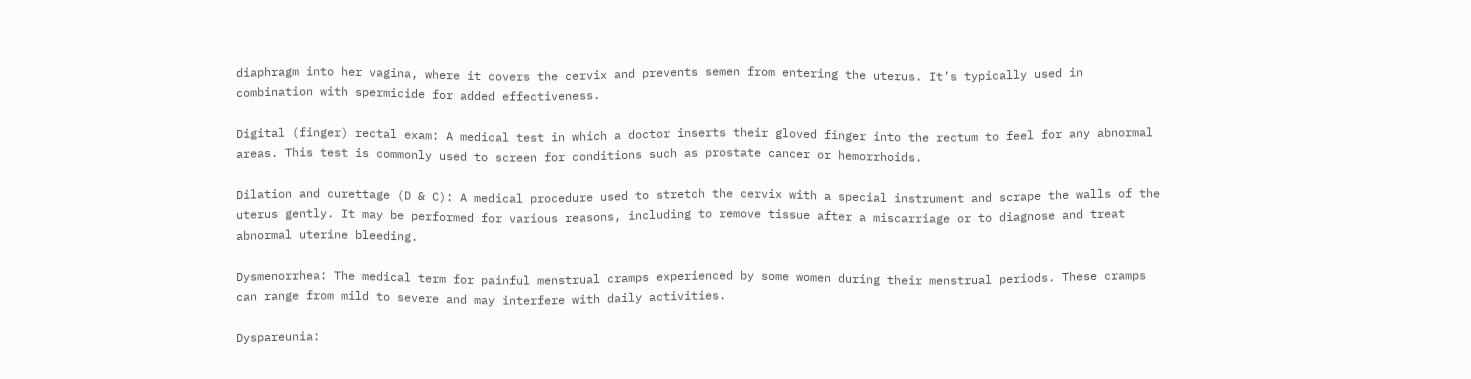diaphragm into her vagina, where it covers the cervix and prevents semen from entering the uterus. It’s typically used in combination with spermicide for added effectiveness.

Digital (finger) rectal exam: A medical test in which a doctor inserts their gloved finger into the rectum to feel for any abnormal areas. This test is commonly used to screen for conditions such as prostate cancer or hemorrhoids.

Dilation and curettage (D & C): A medical procedure used to stretch the cervix with a special instrument and scrape the walls of the uterus gently. It may be performed for various reasons, including to remove tissue after a miscarriage or to diagnose and treat abnormal uterine bleeding.

Dysmenorrhea: The medical term for painful menstrual cramps experienced by some women during their menstrual periods. These cramps can range from mild to severe and may interfere with daily activities.

Dyspareunia: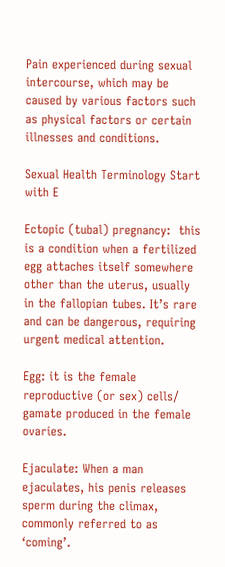Pain experienced during sexual intercourse, which may be caused by various factors such as physical factors or certain illnesses and conditions.

Sexual Health Terminology Start with E

Ectopic (tubal) pregnancy:  this is a condition when a fertilized egg attaches itself somewhere other than the uterus, usually in the fallopian tubes. It’s rare and can be dangerous, requiring urgent medical attention.

Egg: it is the female reproductive (or sex) cells/ gamate produced in the female ovaries.

Ejaculate: When a man ejaculates, his penis releases sperm during the climax, commonly referred to as ‘coming’.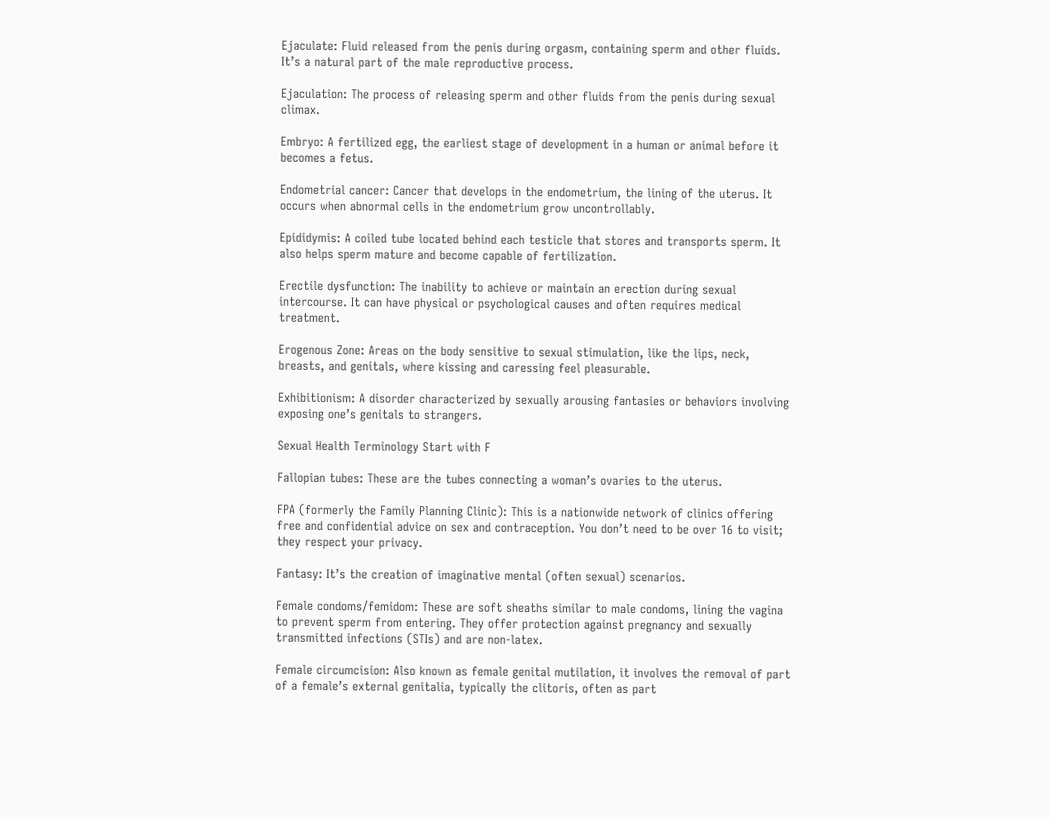Ejaculate: Fluid released from the penis during orgasm, containing sperm and other fluids. It’s a natural part of the male reproductive process.

Ejaculation: The process of releasing sperm and other fluids from the penis during sexual climax.

Embryo: A fertilized egg, the earliest stage of development in a human or animal before it becomes a fetus.

Endometrial cancer: Cancer that develops in the endometrium, the lining of the uterus. It occurs when abnormal cells in the endometrium grow uncontrollably.

Epididymis: A coiled tube located behind each testicle that stores and transports sperm. It also helps sperm mature and become capable of fertilization.

Erectile dysfunction: The inability to achieve or maintain an erection during sexual intercourse. It can have physical or psychological causes and often requires medical treatment.

Erogenous Zone: Areas on the body sensitive to sexual stimulation, like the lips, neck, breasts, and genitals, where kissing and caressing feel pleasurable.

Exhibitionism: A disorder characterized by sexually arousing fantasies or behaviors involving exposing one’s genitals to strangers.

Sexual Health Terminology Start with F

Fallopian tubes: These are the tubes connecting a woman’s ovaries to the uterus.

FPA (formerly the Family Planning Clinic): This is a nationwide network of clinics offering free and confidential advice on sex and contraception. You don’t need to be over 16 to visit; they respect your privacy.

Fantasy: It’s the creation of imaginative mental (often sexual) scenarios.

Female condoms/femidom: These are soft sheaths similar to male condoms, lining the vagina to prevent sperm from entering. They offer protection against pregnancy and sexually transmitted infections (STIs) and are non-latex.

Female circumcision: Also known as female genital mutilation, it involves the removal of part of a female’s external genitalia, typically the clitoris, often as part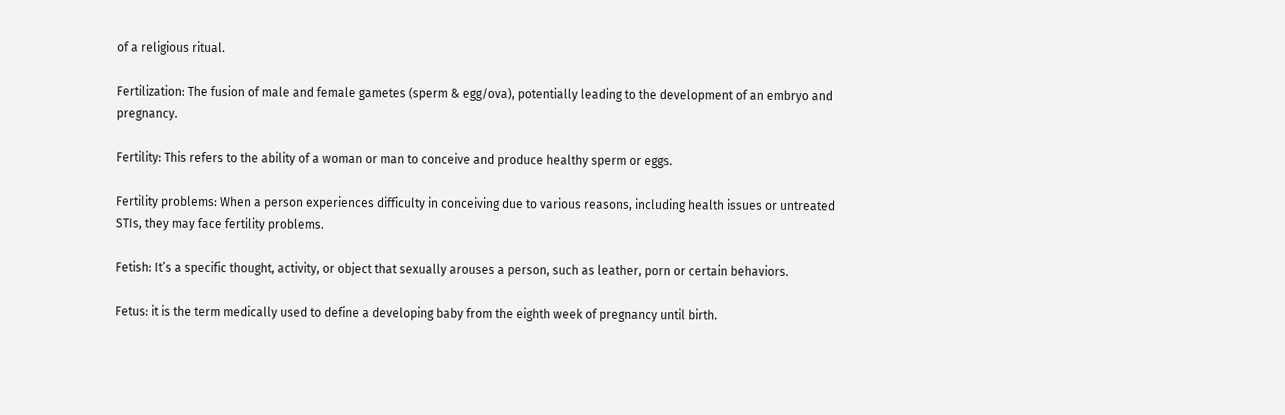of a religious ritual.

Fertilization: The fusion of male and female gametes (sperm & egg/ova), potentially leading to the development of an embryo and pregnancy.

Fertility: This refers to the ability of a woman or man to conceive and produce healthy sperm or eggs.

Fertility problems: When a person experiences difficulty in conceiving due to various reasons, including health issues or untreated STIs, they may face fertility problems.

Fetish: It’s a specific thought, activity, or object that sexually arouses a person, such as leather, porn or certain behaviors.

Fetus: it is the term medically used to define a developing baby from the eighth week of pregnancy until birth.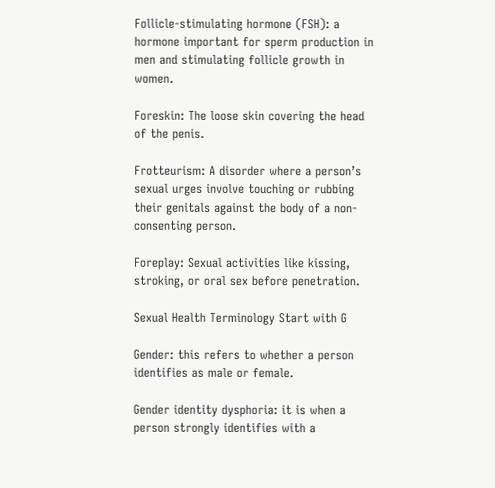Follicle-stimulating hormone (FSH): a hormone important for sperm production in men and stimulating follicle growth in women.

Foreskin: The loose skin covering the head of the penis.

Frotteurism: A disorder where a person’s sexual urges involve touching or rubbing their genitals against the body of a non-consenting person.

Foreplay: Sexual activities like kissing, stroking, or oral sex before penetration.

Sexual Health Terminology Start with G

Gender: this refers to whether a person identifies as male or female.

Gender identity dysphoria: it is when a person strongly identifies with a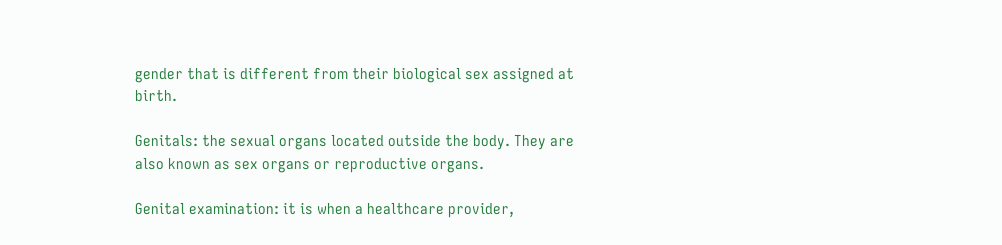gender that is different from their biological sex assigned at birth.

Genitals: the sexual organs located outside the body. They are also known as sex organs or reproductive organs.

Genital examination: it is when a healthcare provider,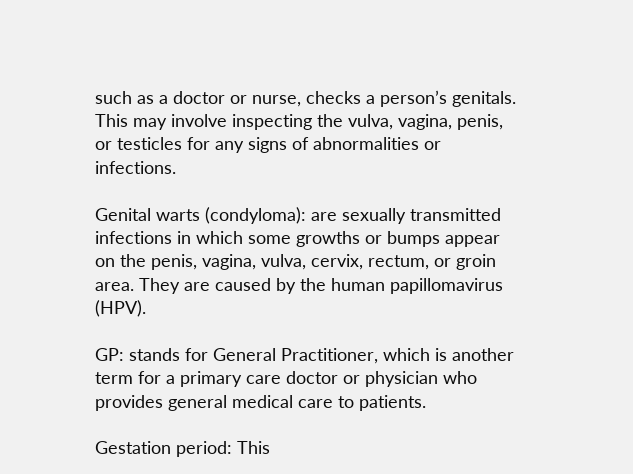such as a doctor or nurse, checks a person’s genitals. This may involve inspecting the vulva, vagina, penis, or testicles for any signs of abnormalities or infections.

Genital warts (condyloma): are sexually transmitted infections in which some growths or bumps appear on the penis, vagina, vulva, cervix, rectum, or groin area. They are caused by the human papillomavirus (HPV).

GP: stands for General Practitioner, which is another term for a primary care doctor or physician who provides general medical care to patients.

Gestation period: This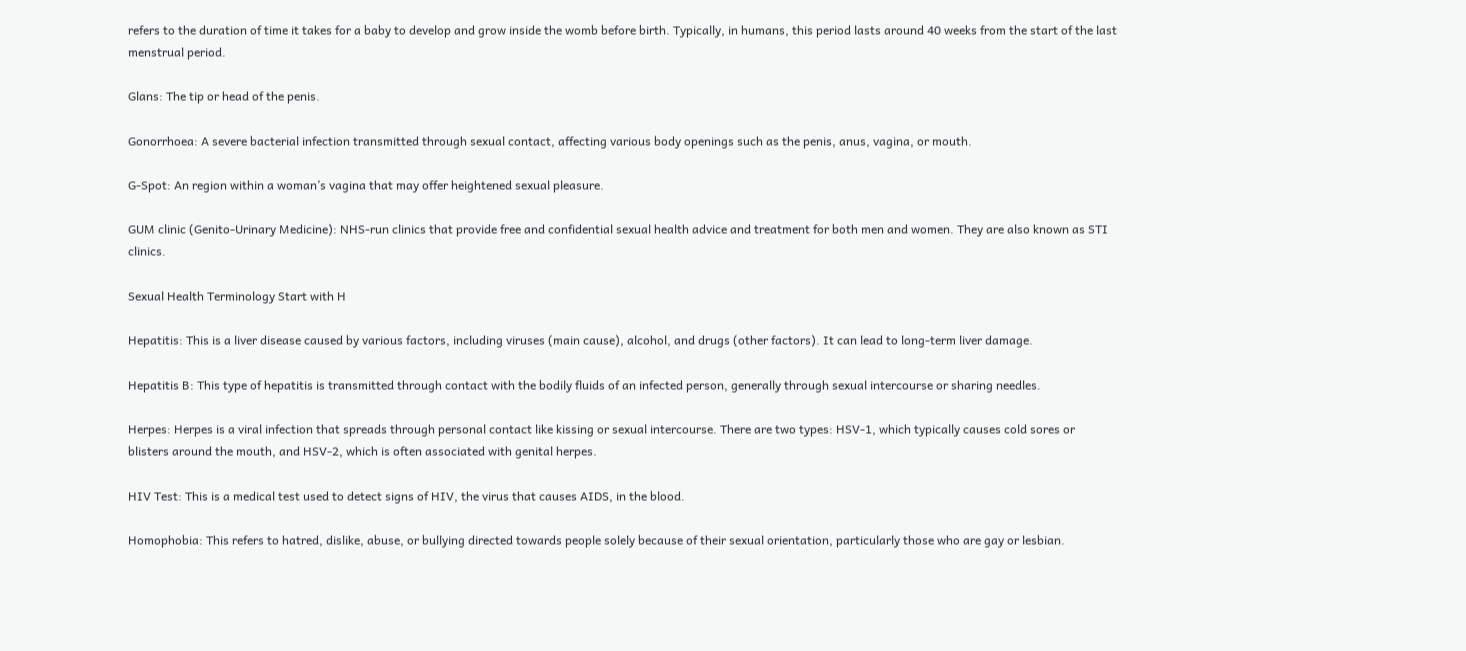refers to the duration of time it takes for a baby to develop and grow inside the womb before birth. Typically, in humans, this period lasts around 40 weeks from the start of the last menstrual period.

Glans: The tip or head of the penis.

Gonorrhoea: A severe bacterial infection transmitted through sexual contact, affecting various body openings such as the penis, anus, vagina, or mouth.

G-Spot: An region within a woman’s vagina that may offer heightened sexual pleasure.

GUM clinic (Genito-Urinary Medicine): NHS-run clinics that provide free and confidential sexual health advice and treatment for both men and women. They are also known as STI clinics.

Sexual Health Terminology Start with H

Hepatitis: This is a liver disease caused by various factors, including viruses (main cause), alcohol, and drugs (other factors). It can lead to long-term liver damage.

Hepatitis B: This type of hepatitis is transmitted through contact with the bodily fluids of an infected person, generally through sexual intercourse or sharing needles.

Herpes: Herpes is a viral infection that spreads through personal contact like kissing or sexual intercourse. There are two types: HSV-1, which typically causes cold sores or blisters around the mouth, and HSV-2, which is often associated with genital herpes.

HIV Test: This is a medical test used to detect signs of HIV, the virus that causes AIDS, in the blood.

Homophobia: This refers to hatred, dislike, abuse, or bullying directed towards people solely because of their sexual orientation, particularly those who are gay or lesbian.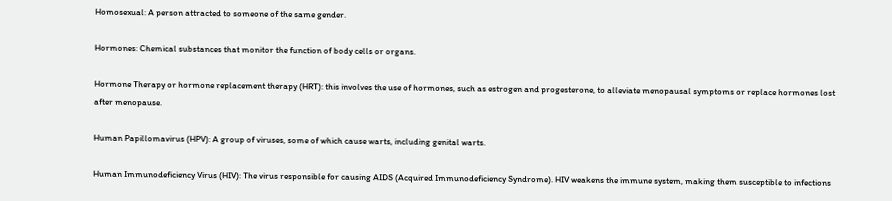Homosexual: A person attracted to someone of the same gender.

Hormones: Chemical substances that monitor the function of body cells or organs.

Hormone Therapy or hormone replacement therapy (HRT): this involves the use of hormones, such as estrogen and progesterone, to alleviate menopausal symptoms or replace hormones lost after menopause.

Human Papillomavirus (HPV): A group of viruses, some of which cause warts, including genital warts.

Human Immunodeficiency Virus (HIV): The virus responsible for causing AIDS (Acquired Immunodeficiency Syndrome). HIV weakens the immune system, making them susceptible to infections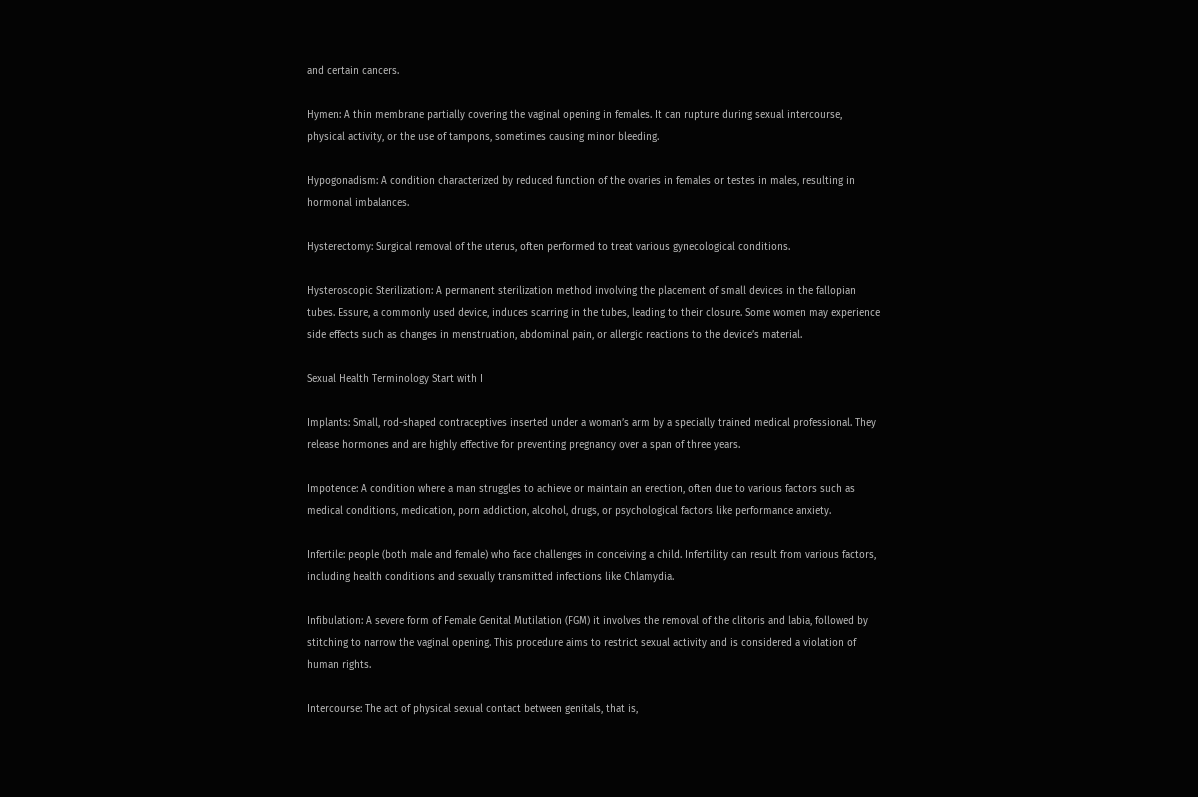and certain cancers.

Hymen: A thin membrane partially covering the vaginal opening in females. It can rupture during sexual intercourse, physical activity, or the use of tampons, sometimes causing minor bleeding.

Hypogonadism: A condition characterized by reduced function of the ovaries in females or testes in males, resulting in hormonal imbalances.

Hysterectomy: Surgical removal of the uterus, often performed to treat various gynecological conditions.

Hysteroscopic Sterilization: A permanent sterilization method involving the placement of small devices in the fallopian tubes. Essure, a commonly used device, induces scarring in the tubes, leading to their closure. Some women may experience side effects such as changes in menstruation, abdominal pain, or allergic reactions to the device’s material.

Sexual Health Terminology Start with I

Implants: Small, rod-shaped contraceptives inserted under a woman’s arm by a specially trained medical professional. They release hormones and are highly effective for preventing pregnancy over a span of three years.

Impotence: A condition where a man struggles to achieve or maintain an erection, often due to various factors such as medical conditions, medication, porn addiction, alcohol, drugs, or psychological factors like performance anxiety.

Infertile: people (both male and female) who face challenges in conceiving a child. Infertility can result from various factors, including health conditions and sexually transmitted infections like Chlamydia.

Infibulation: A severe form of Female Genital Mutilation (FGM) it involves the removal of the clitoris and labia, followed by stitching to narrow the vaginal opening. This procedure aims to restrict sexual activity and is considered a violation of human rights.

Intercourse: The act of physical sexual contact between genitals, that is,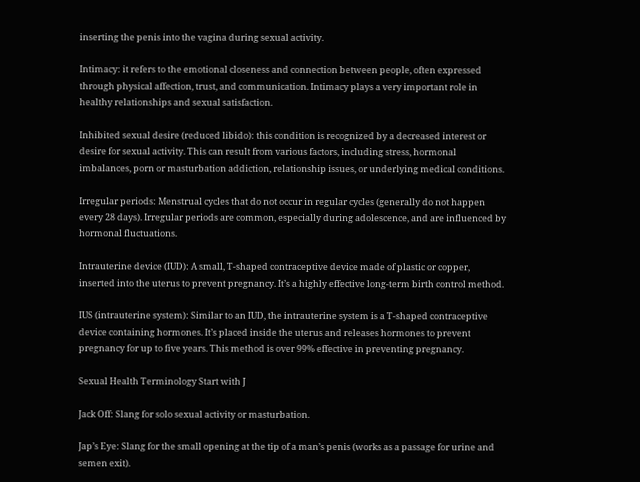inserting the penis into the vagina during sexual activity.

Intimacy: it refers to the emotional closeness and connection between people, often expressed through physical affection, trust, and communication. Intimacy plays a very important role in healthy relationships and sexual satisfaction.

Inhibited sexual desire (reduced libido): this condition is recognized by a decreased interest or desire for sexual activity. This can result from various factors, including stress, hormonal imbalances, porn or masturbation addiction, relationship issues, or underlying medical conditions.

Irregular periods: Menstrual cycles that do not occur in regular cycles (generally do not happen every 28 days). Irregular periods are common, especially during adolescence, and are influenced by hormonal fluctuations.

Intrauterine device (IUD): A small, T-shaped contraceptive device made of plastic or copper, inserted into the uterus to prevent pregnancy. It’s a highly effective long-term birth control method.

IUS (intrauterine system): Similar to an IUD, the intrauterine system is a T-shaped contraceptive device containing hormones. It’s placed inside the uterus and releases hormones to prevent pregnancy for up to five years. This method is over 99% effective in preventing pregnancy.

Sexual Health Terminology Start with J

Jack Off: Slang for solo sexual activity or masturbation.

Jap’s Eye: Slang for the small opening at the tip of a man’s penis (works as a passage for urine and semen exit).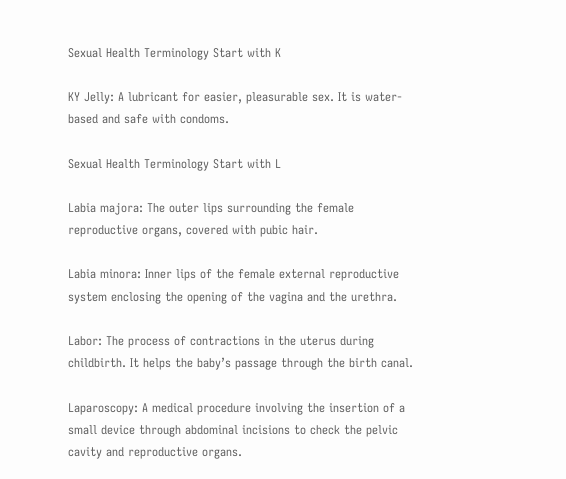Sexual Health Terminology Start with K

KY Jelly: A lubricant for easier, pleasurable sex. It is water-based and safe with condoms.

Sexual Health Terminology Start with L

Labia majora: The outer lips surrounding the female reproductive organs, covered with pubic hair.

Labia minora: Inner lips of the female external reproductive system enclosing the opening of the vagina and the urethra.

Labor: The process of contractions in the uterus during childbirth. It helps the baby’s passage through the birth canal.

Laparoscopy: A medical procedure involving the insertion of a small device through abdominal incisions to check the pelvic cavity and reproductive organs.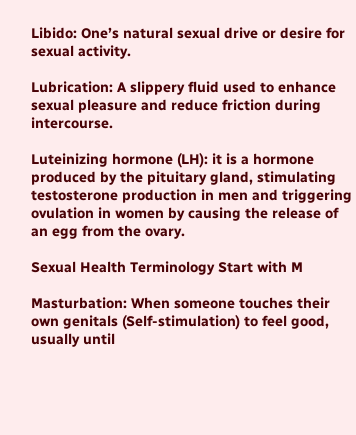Libido: One’s natural sexual drive or desire for sexual activity.

Lubrication: A slippery fluid used to enhance sexual pleasure and reduce friction during intercourse.

Luteinizing hormone (LH): it is a hormone produced by the pituitary gland, stimulating testosterone production in men and triggering ovulation in women by causing the release of an egg from the ovary.

Sexual Health Terminology Start with M

Masturbation: When someone touches their own genitals (Self-stimulation) to feel good, usually until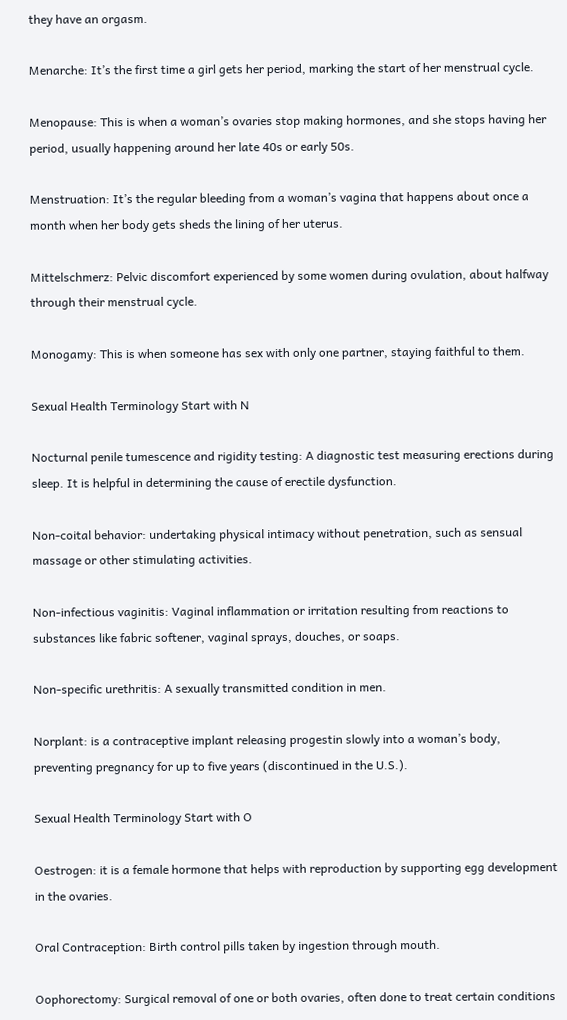they have an orgasm.

Menarche: It’s the first time a girl gets her period, marking the start of her menstrual cycle.

Menopause: This is when a woman’s ovaries stop making hormones, and she stops having her period, usually happening around her late 40s or early 50s.

Menstruation: It’s the regular bleeding from a woman’s vagina that happens about once a month when her body gets sheds the lining of her uterus.

Mittelschmerz: Pelvic discomfort experienced by some women during ovulation, about halfway through their menstrual cycle.

Monogamy: This is when someone has sex with only one partner, staying faithful to them.

Sexual Health Terminology Start with N

Nocturnal penile tumescence and rigidity testing: A diagnostic test measuring erections during sleep. It is helpful in determining the cause of erectile dysfunction.

Non-coital behavior: undertaking physical intimacy without penetration, such as sensual massage or other stimulating activities.

Non-infectious vaginitis: Vaginal inflammation or irritation resulting from reactions to substances like fabric softener, vaginal sprays, douches, or soaps.

Non-specific urethritis: A sexually transmitted condition in men.

Norplant: is a contraceptive implant releasing progestin slowly into a woman’s body, preventing pregnancy for up to five years (discontinued in the U.S.).

Sexual Health Terminology Start with O

Oestrogen: it is a female hormone that helps with reproduction by supporting egg development in the ovaries.

Oral Contraception: Birth control pills taken by ingestion through mouth.

Oophorectomy: Surgical removal of one or both ovaries, often done to treat certain conditions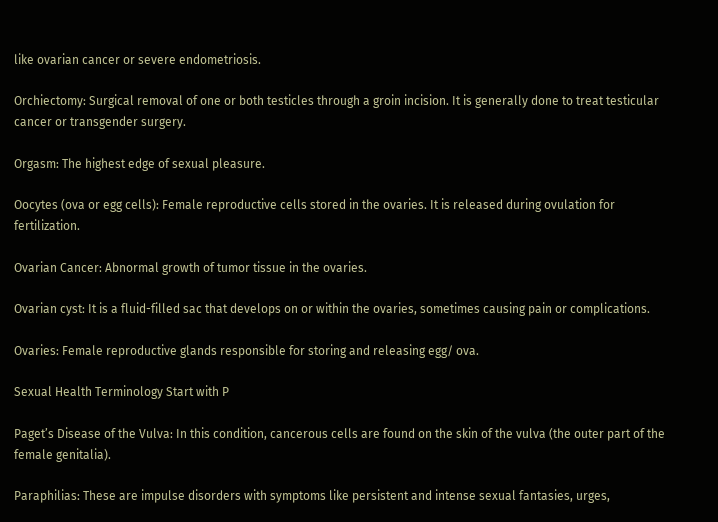like ovarian cancer or severe endometriosis.

Orchiectomy: Surgical removal of one or both testicles through a groin incision. It is generally done to treat testicular cancer or transgender surgery.

Orgasm: The highest edge of sexual pleasure.

Oocytes (ova or egg cells): Female reproductive cells stored in the ovaries. It is released during ovulation for fertilization.

Ovarian Cancer: Abnormal growth of tumor tissue in the ovaries.

Ovarian cyst: It is a fluid-filled sac that develops on or within the ovaries, sometimes causing pain or complications.

Ovaries: Female reproductive glands responsible for storing and releasing egg/ ova.

Sexual Health Terminology Start with P

Paget’s Disease of the Vulva: In this condition, cancerous cells are found on the skin of the vulva (the outer part of the female genitalia).

Paraphilias: These are impulse disorders with symptoms like persistent and intense sexual fantasies, urges,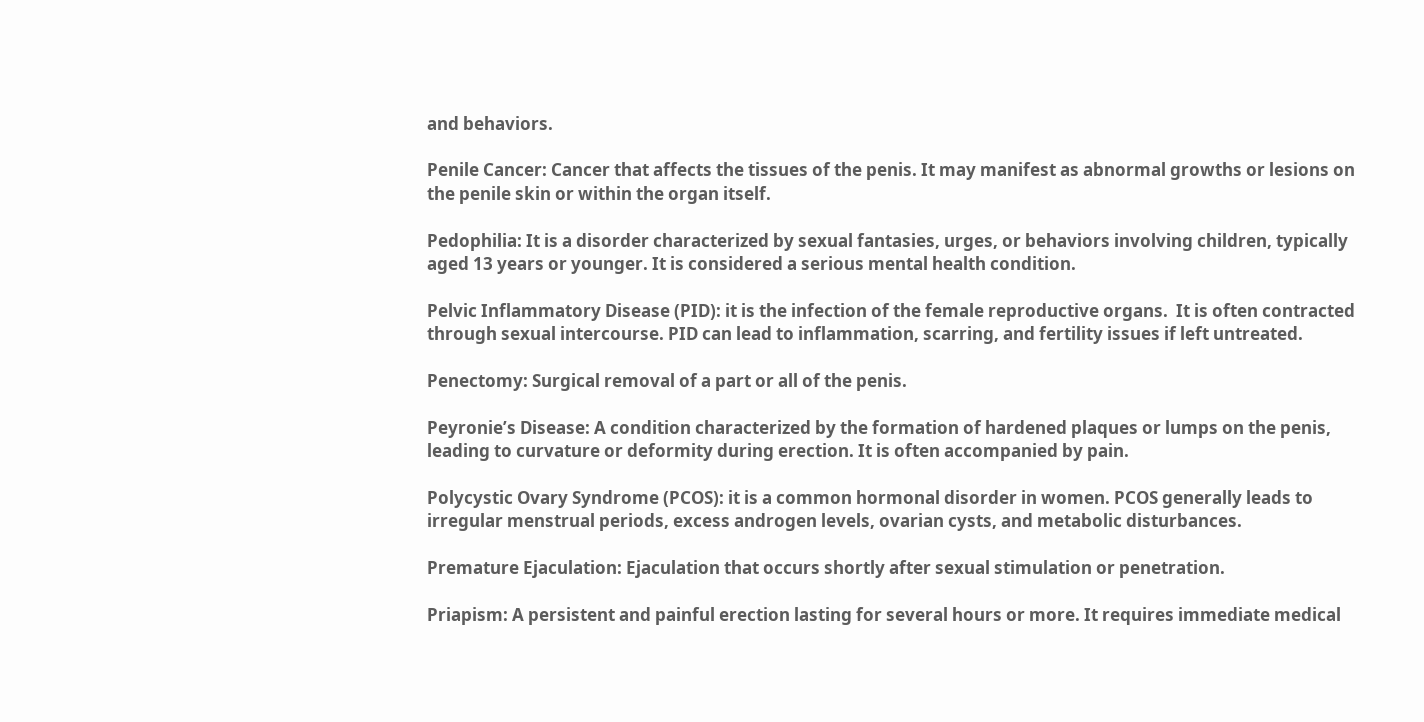and behaviors.

Penile Cancer: Cancer that affects the tissues of the penis. It may manifest as abnormal growths or lesions on the penile skin or within the organ itself.

Pedophilia: It is a disorder characterized by sexual fantasies, urges, or behaviors involving children, typically aged 13 years or younger. It is considered a serious mental health condition.

Pelvic Inflammatory Disease (PID): it is the infection of the female reproductive organs.  It is often contracted through sexual intercourse. PID can lead to inflammation, scarring, and fertility issues if left untreated.

Penectomy: Surgical removal of a part or all of the penis.

Peyronie’s Disease: A condition characterized by the formation of hardened plaques or lumps on the penis, leading to curvature or deformity during erection. It is often accompanied by pain.

Polycystic Ovary Syndrome (PCOS): it is a common hormonal disorder in women. PCOS generally leads to irregular menstrual periods, excess androgen levels, ovarian cysts, and metabolic disturbances.

Premature Ejaculation: Ejaculation that occurs shortly after sexual stimulation or penetration.

Priapism: A persistent and painful erection lasting for several hours or more. It requires immediate medical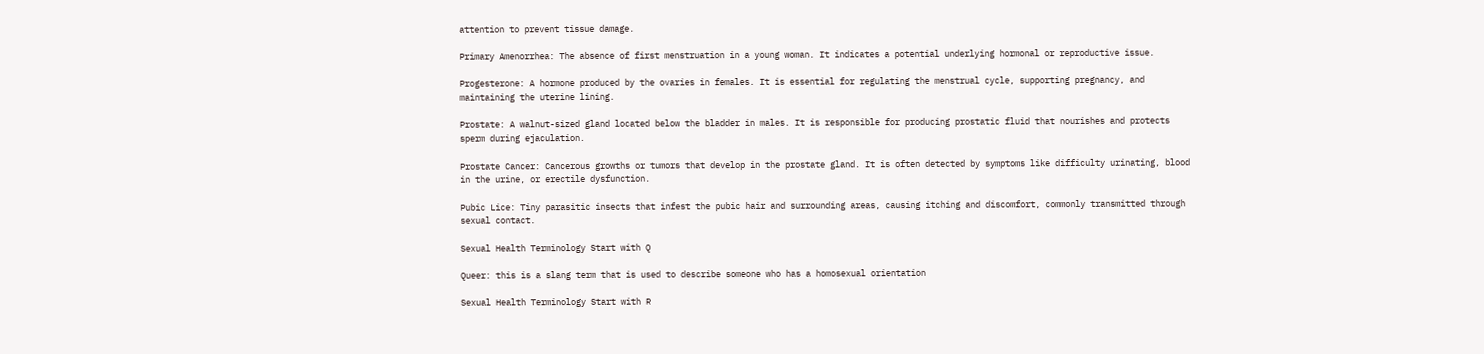attention to prevent tissue damage.

Primary Amenorrhea: The absence of first menstruation in a young woman. It indicates a potential underlying hormonal or reproductive issue.

Progesterone: A hormone produced by the ovaries in females. It is essential for regulating the menstrual cycle, supporting pregnancy, and maintaining the uterine lining.

Prostate: A walnut-sized gland located below the bladder in males. It is responsible for producing prostatic fluid that nourishes and protects sperm during ejaculation.

Prostate Cancer: Cancerous growths or tumors that develop in the prostate gland. It is often detected by symptoms like difficulty urinating, blood in the urine, or erectile dysfunction.

Pubic Lice: Tiny parasitic insects that infest the pubic hair and surrounding areas, causing itching and discomfort, commonly transmitted through sexual contact.

Sexual Health Terminology Start with Q

Queer: this is a slang term that is used to describe someone who has a homosexual orientation

Sexual Health Terminology Start with R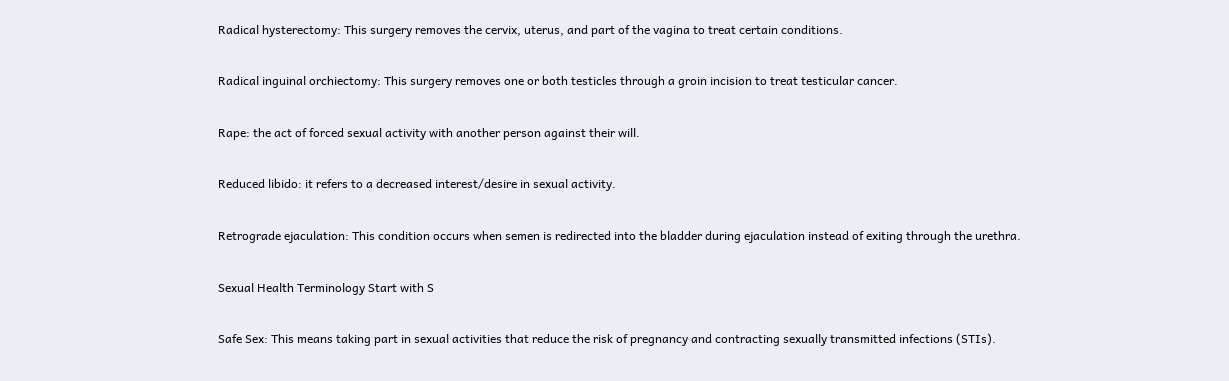Radical hysterectomy: This surgery removes the cervix, uterus, and part of the vagina to treat certain conditions.

Radical inguinal orchiectomy: This surgery removes one or both testicles through a groin incision to treat testicular cancer.

Rape: the act of forced sexual activity with another person against their will.

Reduced libido: it refers to a decreased interest/desire in sexual activity.

Retrograde ejaculation: This condition occurs when semen is redirected into the bladder during ejaculation instead of exiting through the urethra.

Sexual Health Terminology Start with S

Safe Sex: This means taking part in sexual activities that reduce the risk of pregnancy and contracting sexually transmitted infections (STIs).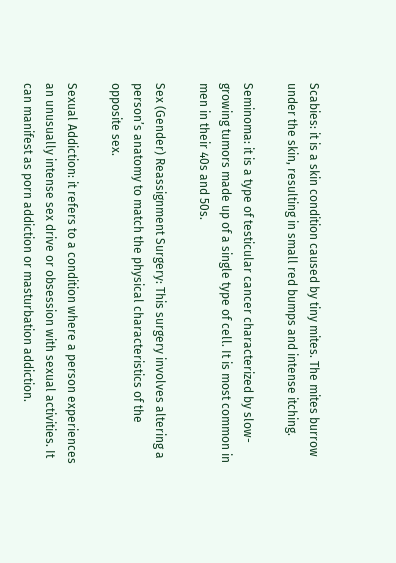Scabies: it is a skin condition caused by tiny mites. The mites burrow under the skin, resulting in small red bumps and intense itching.

Seminoma: it is a type of testicular cancer characterized by slow-growing tumors made up of a single type of cell. It is most common in men in their 40s and 50s.

Sex (Gender) Reassignment Surgery: This surgery involves altering a person’s anatomy to match the physical characteristics of the opposite sex.

Sexual Addiction: it refers to a condition where a person experiences an unusually intense sex drive or obsession with sexual activities. It can manifest as porn addiction or masturbation addiction.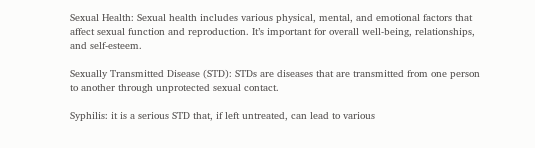Sexual Health: Sexual health includes various physical, mental, and emotional factors that affect sexual function and reproduction. It’s important for overall well-being, relationships, and self-esteem.

Sexually Transmitted Disease (STD): STDs are diseases that are transmitted from one person to another through unprotected sexual contact.

Syphilis: it is a serious STD that, if left untreated, can lead to various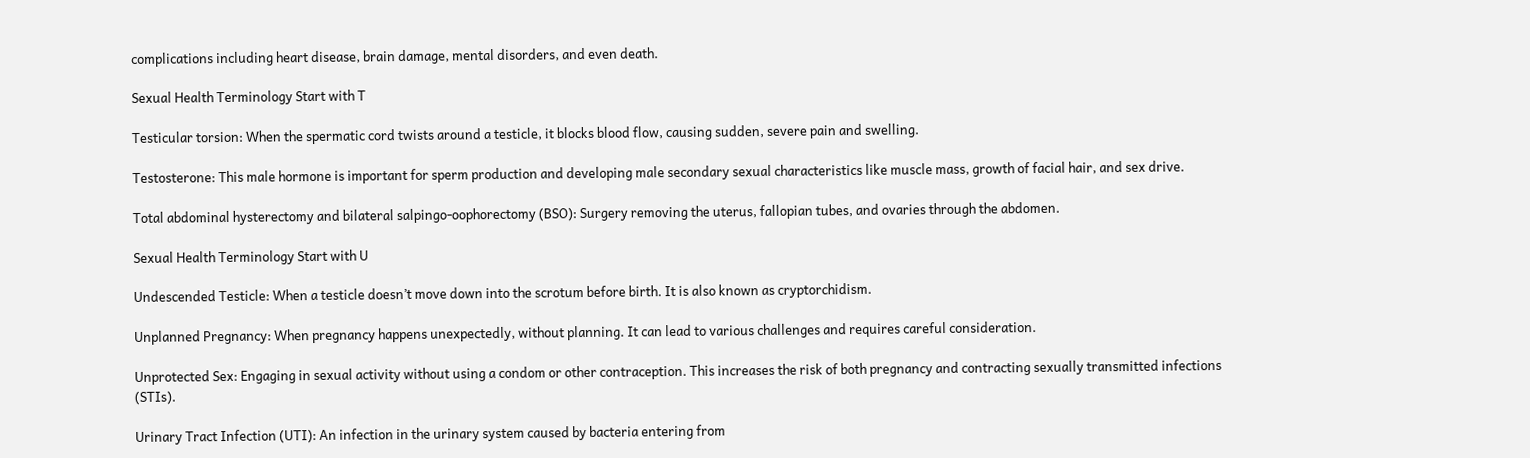complications including heart disease, brain damage, mental disorders, and even death.

Sexual Health Terminology Start with T

Testicular torsion: When the spermatic cord twists around a testicle, it blocks blood flow, causing sudden, severe pain and swelling.

Testosterone: This male hormone is important for sperm production and developing male secondary sexual characteristics like muscle mass, growth of facial hair, and sex drive.

Total abdominal hysterectomy and bilateral salpingo-oophorectomy (BSO): Surgery removing the uterus, fallopian tubes, and ovaries through the abdomen.

Sexual Health Terminology Start with U

Undescended Testicle: When a testicle doesn’t move down into the scrotum before birth. It is also known as cryptorchidism.

Unplanned Pregnancy: When pregnancy happens unexpectedly, without planning. It can lead to various challenges and requires careful consideration.

Unprotected Sex: Engaging in sexual activity without using a condom or other contraception. This increases the risk of both pregnancy and contracting sexually transmitted infections (STIs).

Urinary Tract Infection (UTI): An infection in the urinary system caused by bacteria entering from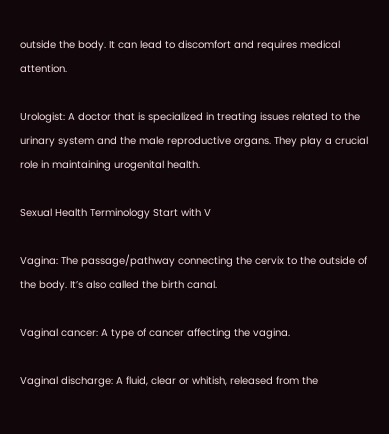outside the body. It can lead to discomfort and requires medical attention.

Urologist: A doctor that is specialized in treating issues related to the urinary system and the male reproductive organs. They play a crucial role in maintaining urogenital health.

Sexual Health Terminology Start with V

Vagina: The passage/pathway connecting the cervix to the outside of the body. It’s also called the birth canal.

Vaginal cancer: A type of cancer affecting the vagina.

Vaginal discharge: A fluid, clear or whitish, released from the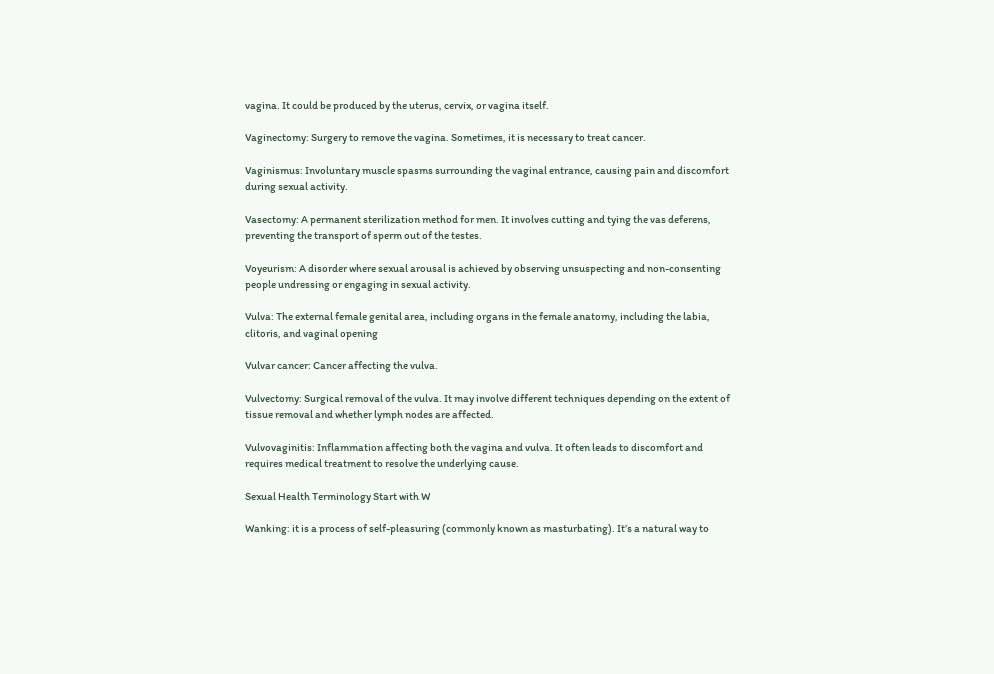vagina. It could be produced by the uterus, cervix, or vagina itself.

Vaginectomy: Surgery to remove the vagina. Sometimes, it is necessary to treat cancer.

Vaginismus: Involuntary muscle spasms surrounding the vaginal entrance, causing pain and discomfort during sexual activity.

Vasectomy: A permanent sterilization method for men. It involves cutting and tying the vas deferens, preventing the transport of sperm out of the testes.

Voyeurism: A disorder where sexual arousal is achieved by observing unsuspecting and non-consenting people undressing or engaging in sexual activity.

Vulva: The external female genital area, including organs in the female anatomy, including the labia, clitoris, and vaginal opening

Vulvar cancer: Cancer affecting the vulva.

Vulvectomy: Surgical removal of the vulva. It may involve different techniques depending on the extent of tissue removal and whether lymph nodes are affected.

Vulvovaginitis: Inflammation affecting both the vagina and vulva. It often leads to discomfort and requires medical treatment to resolve the underlying cause.

Sexual Health Terminology Start with W

Wanking: it is a process of self-pleasuring (commonly known as masturbating). It’s a natural way to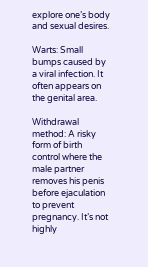explore one’s body and sexual desires.

Warts: Small bumps caused by a viral infection. It often appears on the genital area.

Withdrawal method: A risky form of birth control where the male partner removes his penis before ejaculation to prevent pregnancy. It’s not highly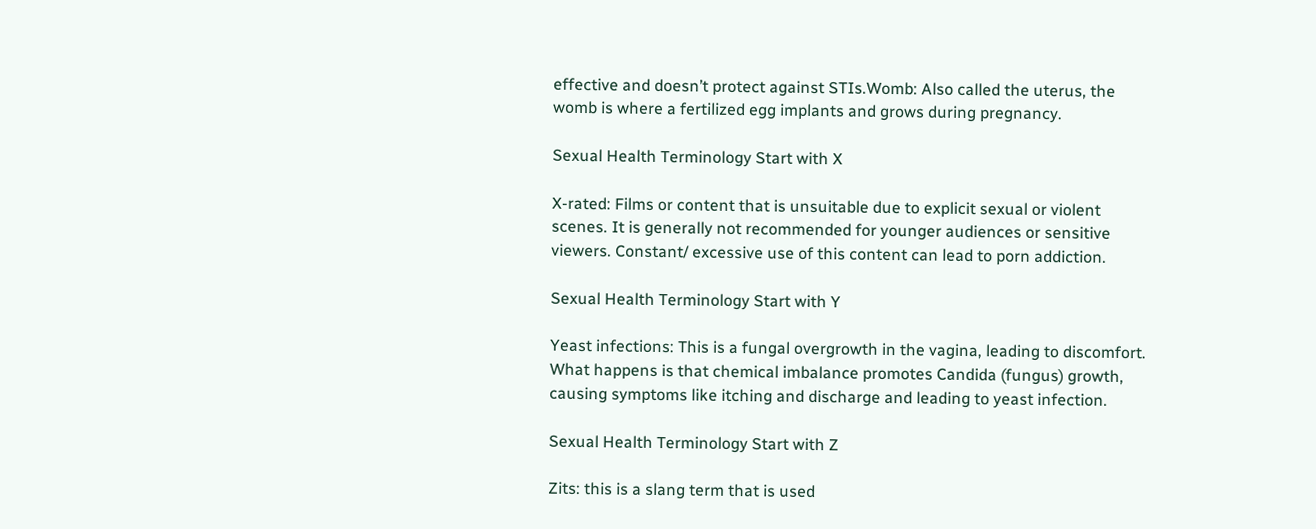effective and doesn’t protect against STIs.Womb: Also called the uterus, the womb is where a fertilized egg implants and grows during pregnancy.

Sexual Health Terminology Start with X

X-rated: Films or content that is unsuitable due to explicit sexual or violent scenes. It is generally not recommended for younger audiences or sensitive viewers. Constant/ excessive use of this content can lead to porn addiction.

Sexual Health Terminology Start with Y

Yeast infections: This is a fungal overgrowth in the vagina, leading to discomfort. What happens is that chemical imbalance promotes Candida (fungus) growth, causing symptoms like itching and discharge and leading to yeast infection.

Sexual Health Terminology Start with Z

Zits: this is a slang term that is used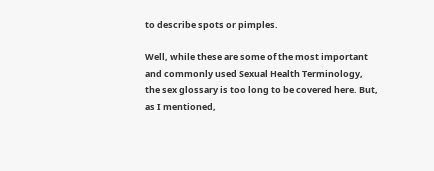to describe spots or pimples.

Well, while these are some of the most important and commonly used Sexual Health Terminology, the sex glossary is too long to be covered here. But, as I mentioned,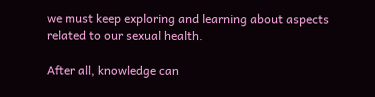we must keep exploring and learning about aspects related to our sexual health.

After all, knowledge can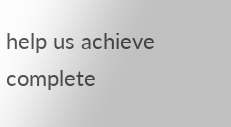help us achieve complete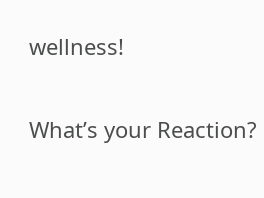wellness!

What’s your Reaction?